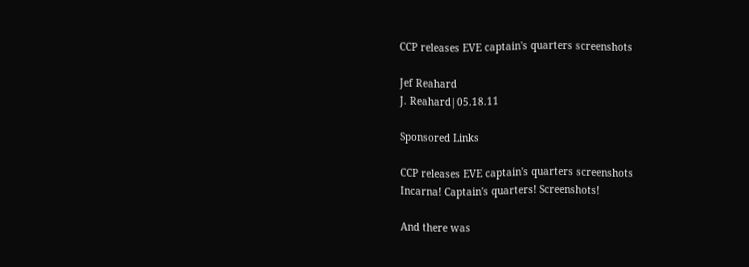CCP releases EVE captain's quarters screenshots

Jef Reahard
J. Reahard|05.18.11

Sponsored Links

CCP releases EVE captain's quarters screenshots
Incarna! Captain's quarters! Screenshots!

And there was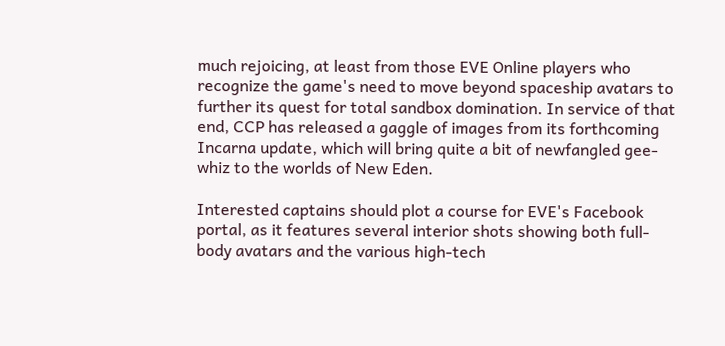much rejoicing, at least from those EVE Online players who recognize the game's need to move beyond spaceship avatars to further its quest for total sandbox domination. In service of that end, CCP has released a gaggle of images from its forthcoming Incarna update, which will bring quite a bit of newfangled gee-whiz to the worlds of New Eden.

Interested captains should plot a course for EVE's Facebook portal, as it features several interior shots showing both full-body avatars and the various high-tech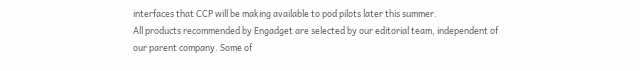interfaces that CCP will be making available to pod pilots later this summer.
All products recommended by Engadget are selected by our editorial team, independent of our parent company. Some of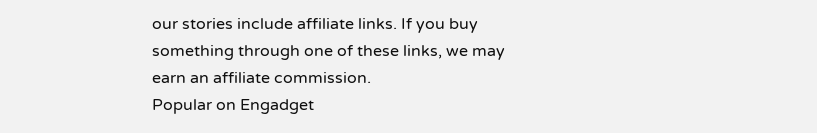our stories include affiliate links. If you buy something through one of these links, we may earn an affiliate commission.
Popular on Engadget